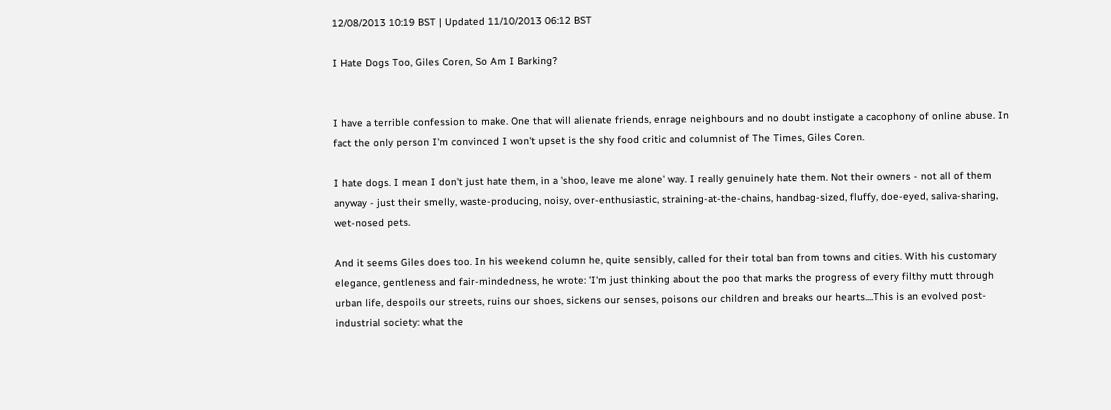12/08/2013 10:19 BST | Updated 11/10/2013 06:12 BST

I Hate Dogs Too, Giles Coren, So Am I Barking?


I have a terrible confession to make. One that will alienate friends, enrage neighbours and no doubt instigate a cacophony of online abuse. In fact the only person I'm convinced I won't upset is the shy food critic and columnist of The Times, Giles Coren.

I hate dogs. I mean I don't just hate them, in a 'shoo, leave me alone' way. I really genuinely hate them. Not their owners - not all of them anyway - just their smelly, waste-producing, noisy, over-enthusiastic, straining-at-the-chains, handbag-sized, fluffy, doe-eyed, saliva-sharing, wet-nosed pets.

And it seems Giles does too. In his weekend column he, quite sensibly, called for their total ban from towns and cities. With his customary elegance, gentleness and fair-mindedness, he wrote: 'I'm just thinking about the poo that marks the progress of every filthy mutt through urban life, despoils our streets, ruins our shoes, sickens our senses, poisons our children and breaks our hearts....This is an evolved post-industrial society: what the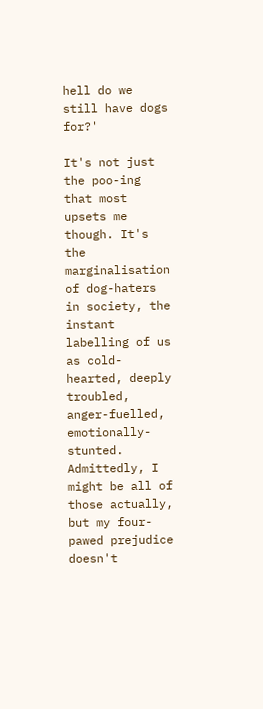hell do we still have dogs for?'

It's not just the poo-ing that most upsets me though. It's the marginalisation of dog-haters in society, the instant labelling of us as cold-hearted, deeply troubled, anger-fuelled, emotionally-stunted. Admittedly, I might be all of those actually, but my four-pawed prejudice doesn't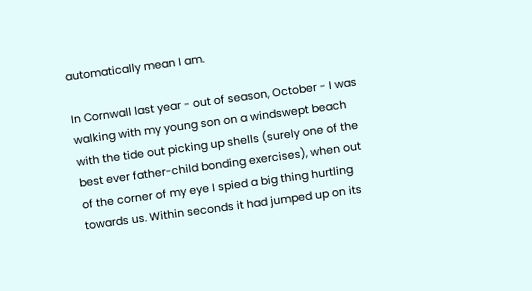automatically mean I am.

In Cornwall last year - out of season, October - I was walking with my young son on a windswept beach with the tide out picking up shells (surely one of the best ever father-child bonding exercises), when out of the corner of my eye I spied a big thing hurtling towards us. Within seconds it had jumped up on its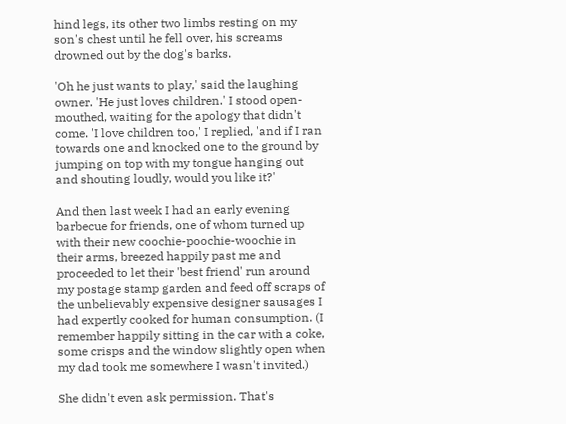hind legs, its other two limbs resting on my son's chest until he fell over, his screams drowned out by the dog's barks.

'Oh he just wants to play,' said the laughing owner. 'He just loves children.' I stood open-mouthed, waiting for the apology that didn't come. 'I love children too,' I replied, 'and if I ran towards one and knocked one to the ground by jumping on top with my tongue hanging out and shouting loudly, would you like it?'

And then last week I had an early evening barbecue for friends, one of whom turned up with their new coochie-poochie-woochie in their arms, breezed happily past me and proceeded to let their 'best friend' run around my postage stamp garden and feed off scraps of the unbelievably expensive designer sausages I had expertly cooked for human consumption. (I remember happily sitting in the car with a coke, some crisps and the window slightly open when my dad took me somewhere I wasn't invited.)

She didn't even ask permission. That's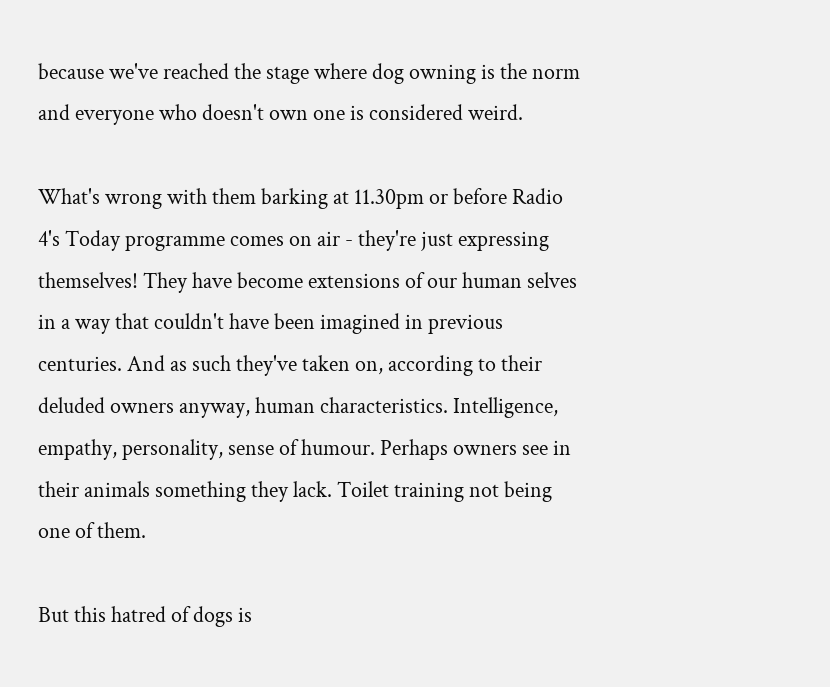because we've reached the stage where dog owning is the norm and everyone who doesn't own one is considered weird.

What's wrong with them barking at 11.30pm or before Radio 4's Today programme comes on air - they're just expressing themselves! They have become extensions of our human selves in a way that couldn't have been imagined in previous centuries. And as such they've taken on, according to their deluded owners anyway, human characteristics. Intelligence, empathy, personality, sense of humour. Perhaps owners see in their animals something they lack. Toilet training not being one of them.

But this hatred of dogs is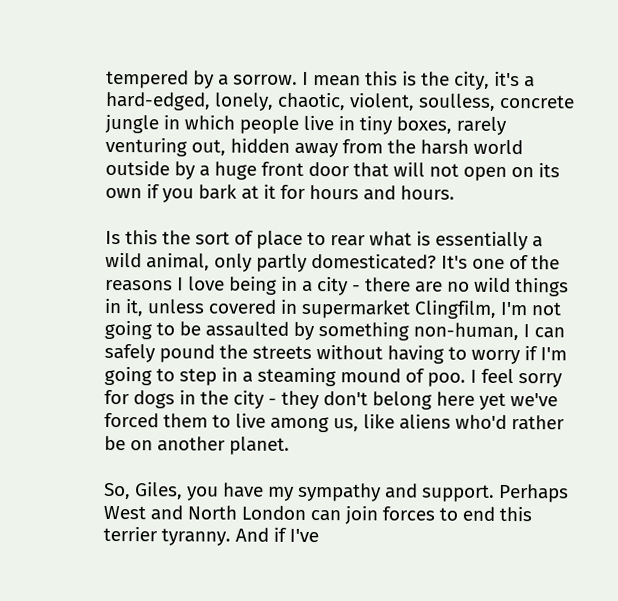tempered by a sorrow. I mean this is the city, it's a hard-edged, lonely, chaotic, violent, soulless, concrete jungle in which people live in tiny boxes, rarely venturing out, hidden away from the harsh world outside by a huge front door that will not open on its own if you bark at it for hours and hours.

Is this the sort of place to rear what is essentially a wild animal, only partly domesticated? It's one of the reasons I love being in a city - there are no wild things in it, unless covered in supermarket Clingfilm, I'm not going to be assaulted by something non-human, I can safely pound the streets without having to worry if I'm going to step in a steaming mound of poo. I feel sorry for dogs in the city - they don't belong here yet we've forced them to live among us, like aliens who'd rather be on another planet.

So, Giles, you have my sympathy and support. Perhaps West and North London can join forces to end this terrier tyranny. And if I've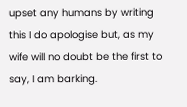upset any humans by writing this I do apologise but, as my wife will no doubt be the first to say, I am barking.